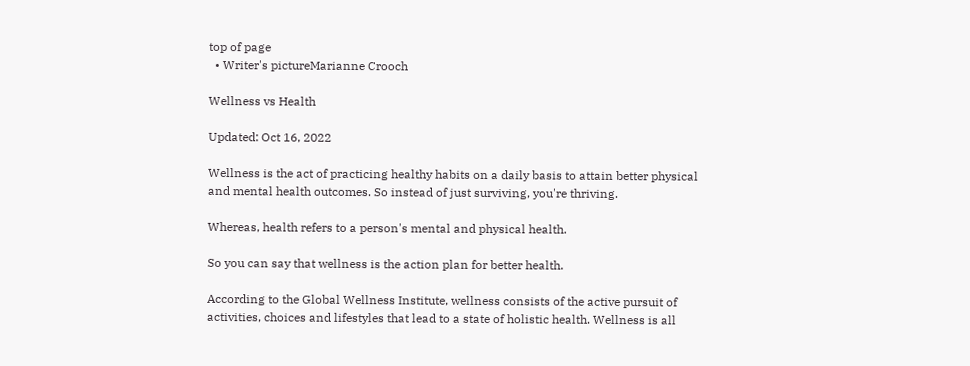top of page
  • Writer's pictureMarianne Crooch

Wellness vs Health

Updated: Oct 16, 2022

Wellness is the act of practicing healthy habits on a daily basis to attain better physical and mental health outcomes. So instead of just surviving, you're thriving.

Whereas, health refers to a person's mental and physical health.

So you can say that wellness is the action plan for better health.

According to the Global Wellness Institute, wellness consists of the active pursuit of activities, choices and lifestyles that lead to a state of holistic health. Wellness is all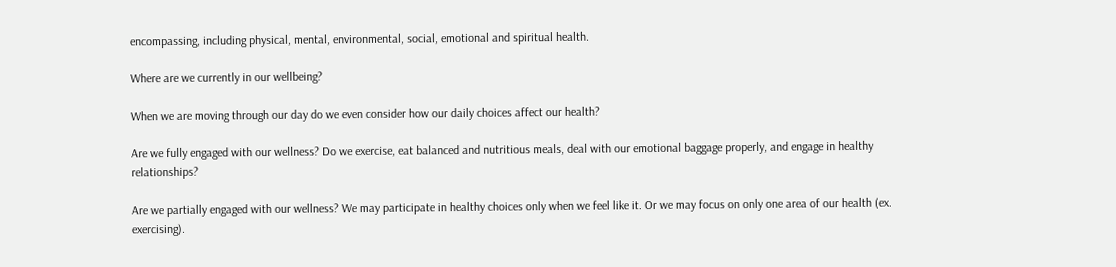encompassing, including physical, mental, environmental, social, emotional and spiritual health.

Where are we currently in our wellbeing?

When we are moving through our day do we even consider how our daily choices affect our health?

Are we fully engaged with our wellness? Do we exercise, eat balanced and nutritious meals, deal with our emotional baggage properly, and engage in healthy relationships?

Are we partially engaged with our wellness? We may participate in healthy choices only when we feel like it. Or we may focus on only one area of our health (ex. exercising).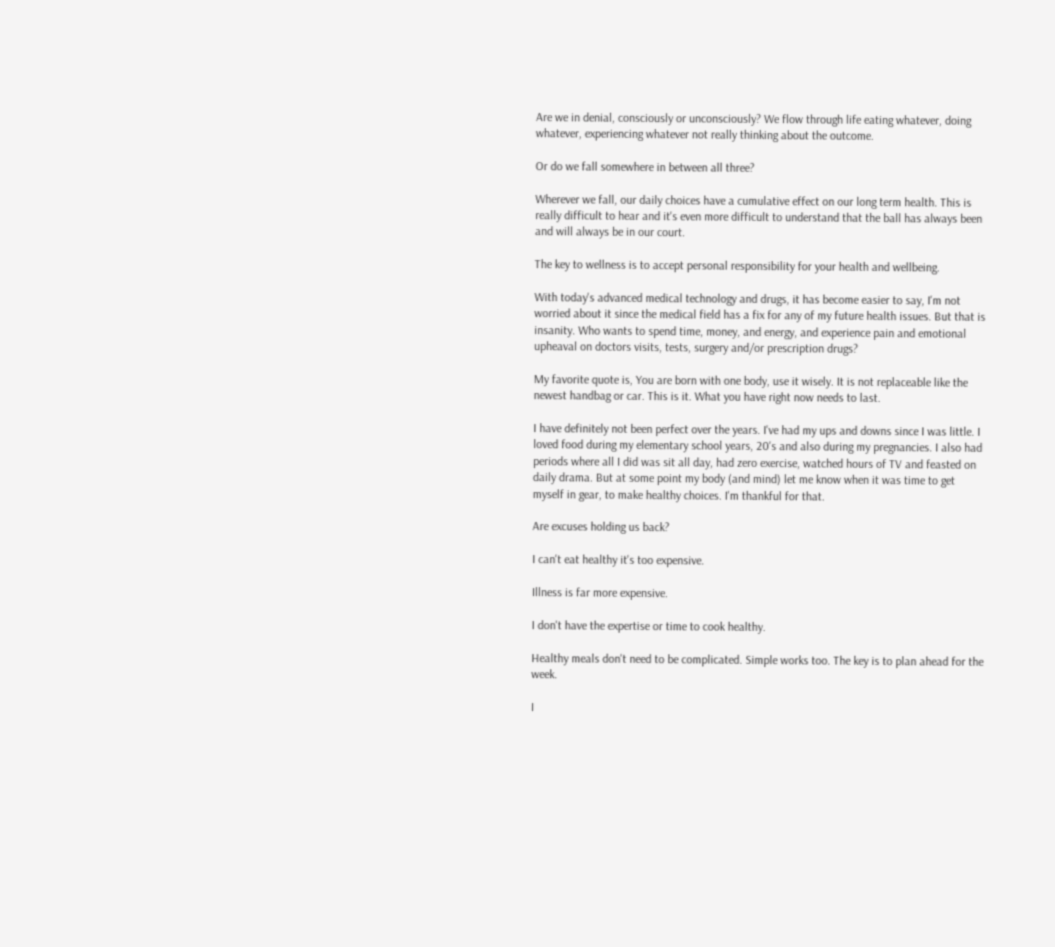Are we in denial, consciously or unconsciously? We flow through life eating whatever, doing whatever, experiencing whatever not really thinking about the outcome.

Or do we fall somewhere in between all three?

Wherever we fall, our daily choices have a cumulative effect on our long term health. This is really difficult to hear and it's even more difficult to understand that the ball has always been and will always be in our court.

The key to wellness is to accept personal responsibility for your health and wellbeing.

With today's advanced medical technology and drugs, it has become easier to say, I'm not worried about it since the medical field has a fix for any of my future health issues. But that is insanity. Who wants to spend time, money, and energy, and experience pain and emotional upheaval on doctors visits, tests, surgery and/or prescription drugs?

My favorite quote is, You are born with one body, use it wisely. It is not replaceable like the newest handbag or car. This is it. What you have right now needs to last.

I have definitely not been perfect over the years. I've had my ups and downs since I was little. I loved food during my elementary school years, 20's and also during my pregnancies. I also had periods where all I did was sit all day, had zero exercise, watched hours of TV and feasted on daily drama. But at some point my body (and mind) let me know when it was time to get myself in gear, to make healthy choices. I'm thankful for that.

Are excuses holding us back?

I can't eat healthy it's too expensive.

Illness is far more expensive.

I don't have the expertise or time to cook healthy.

Healthy meals don't need to be complicated. Simple works too. The key is to plan ahead for the week.

I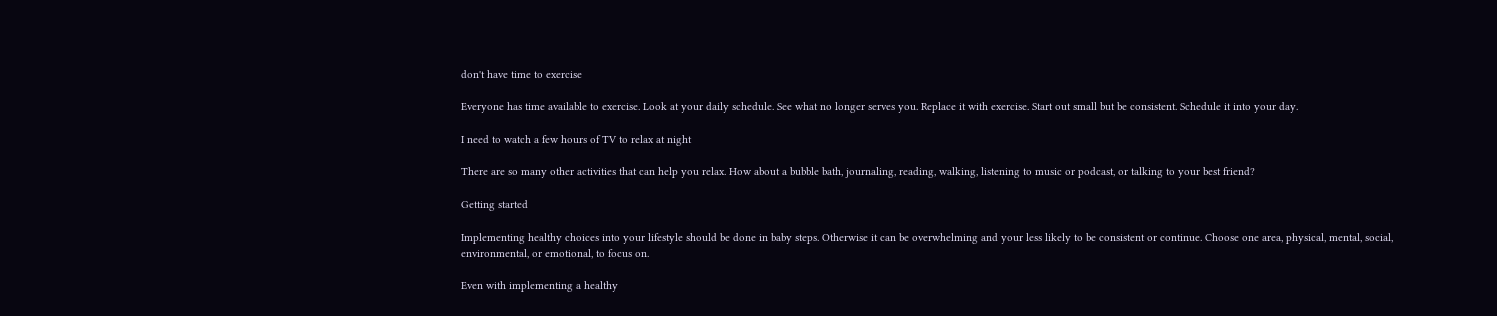don't have time to exercise

Everyone has time available to exercise. Look at your daily schedule. See what no longer serves you. Replace it with exercise. Start out small but be consistent. Schedule it into your day.

I need to watch a few hours of TV to relax at night

There are so many other activities that can help you relax. How about a bubble bath, journaling, reading, walking, listening to music or podcast, or talking to your best friend?

Getting started

Implementing healthy choices into your lifestyle should be done in baby steps. Otherwise it can be overwhelming and your less likely to be consistent or continue. Choose one area, physical, mental, social, environmental, or emotional, to focus on.

Even with implementing a healthy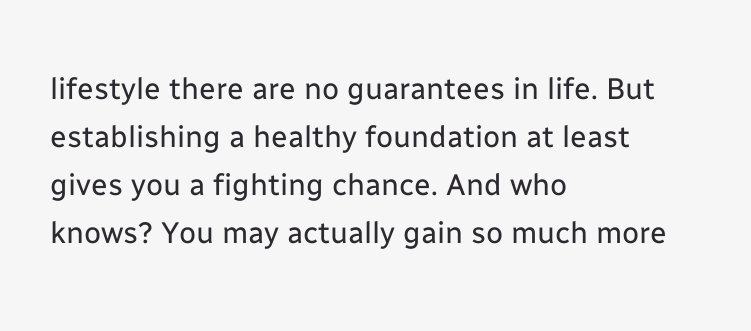lifestyle there are no guarantees in life. But establishing a healthy foundation at least gives you a fighting chance. And who knows? You may actually gain so much more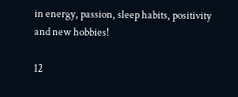in energy, passion, sleep habits, positivity and new hobbies!

12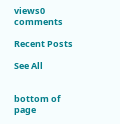views0 comments

Recent Posts

See All


bottom of page